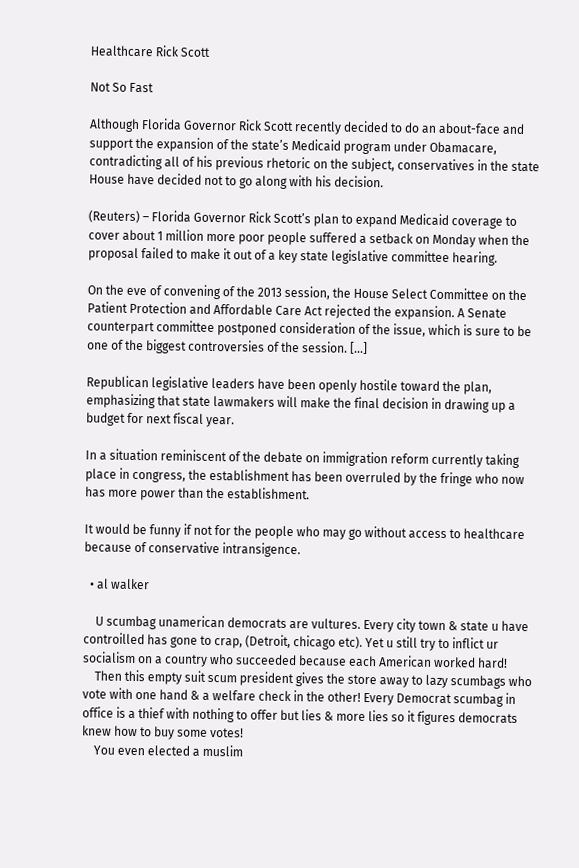Healthcare Rick Scott

Not So Fast

Although Florida Governor Rick Scott recently decided to do an about-face and support the expansion of the state’s Medicaid program under Obamacare, contradicting all of his previous rhetoric on the subject, conservatives in the state House have decided not to go along with his decision.

(Reuters) – Florida Governor Rick Scott’s plan to expand Medicaid coverage to cover about 1 million more poor people suffered a setback on Monday when the proposal failed to make it out of a key state legislative committee hearing.

On the eve of convening of the 2013 session, the House Select Committee on the Patient Protection and Affordable Care Act rejected the expansion. A Senate counterpart committee postponed consideration of the issue, which is sure to be one of the biggest controversies of the session. [...]

Republican legislative leaders have been openly hostile toward the plan, emphasizing that state lawmakers will make the final decision in drawing up a budget for next fiscal year.

In a situation reminiscent of the debate on immigration reform currently taking place in congress, the establishment has been overruled by the fringe who now has more power than the establishment.

It would be funny if not for the people who may go without access to healthcare because of conservative intransigence.

  • al walker

    U scumbag unamerican democrats are vultures. Every city town & state u have controilled has gone to crap, (Detroit, chicago etc). Yet u still try to inflict ur socialism on a country who succeeded because each American worked hard!
    Then this empty suit scum president gives the store away to lazy scumbags who vote with one hand & a welfare check in the other! Every Democrat scumbag in office is a thief with nothing to offer but lies & more lies so it figures democrats knew how to buy some votes!
    You even elected a muslim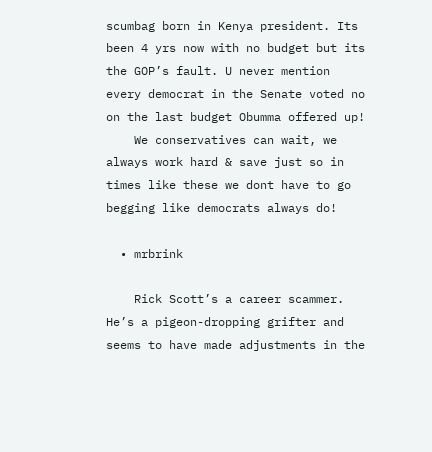scumbag born in Kenya president. Its been 4 yrs now with no budget but its the GOP’s fault. U never mention every democrat in the Senate voted no on the last budget Obumma offered up!
    We conservatives can wait, we always work hard & save just so in times like these we dont have to go begging like democrats always do!

  • mrbrink

    Rick Scott’s a career scammer. He’s a pigeon-dropping grifter and seems to have made adjustments in the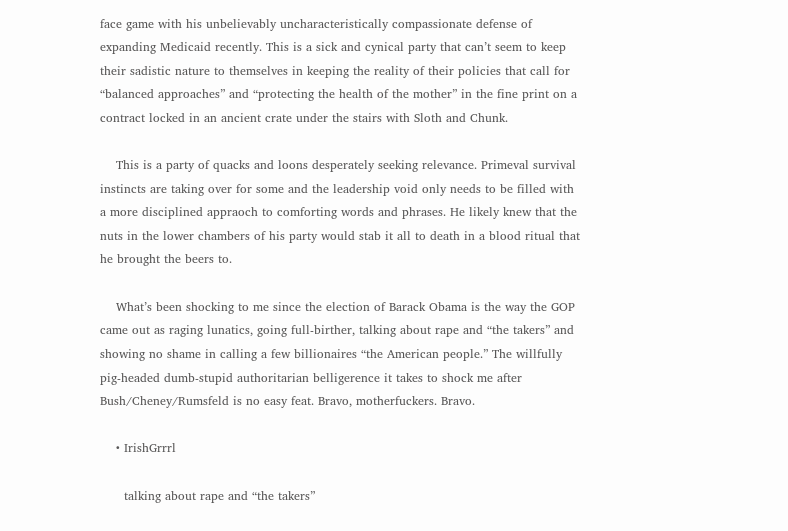face game with his unbelievably uncharacteristically compassionate defense of expanding Medicaid recently. This is a sick and cynical party that can’t seem to keep their sadistic nature to themselves in keeping the reality of their policies that call for “balanced approaches” and “protecting the health of the mother” in the fine print on a contract locked in an ancient crate under the stairs with Sloth and Chunk.

    This is a party of quacks and loons desperately seeking relevance. Primeval survival instincts are taking over for some and the leadership void only needs to be filled with a more disciplined appraoch to comforting words and phrases. He likely knew that the nuts in the lower chambers of his party would stab it all to death in a blood ritual that he brought the beers to.

    What’s been shocking to me since the election of Barack Obama is the way the GOP came out as raging lunatics, going full-birther, talking about rape and “the takers” and showing no shame in calling a few billionaires “the American people.” The willfully pig-headed dumb-stupid authoritarian belligerence it takes to shock me after Bush/Cheney/Rumsfeld is no easy feat. Bravo, motherfuckers. Bravo.

    • IrishGrrrl

      talking about rape and “the takers”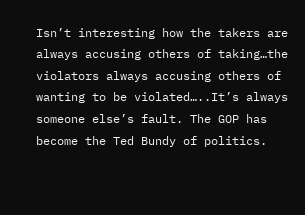Isn’t interesting how the takers are always accusing others of taking…the violators always accusing others of wanting to be violated…..It’s always someone else’s fault. The GOP has become the Ted Bundy of politics.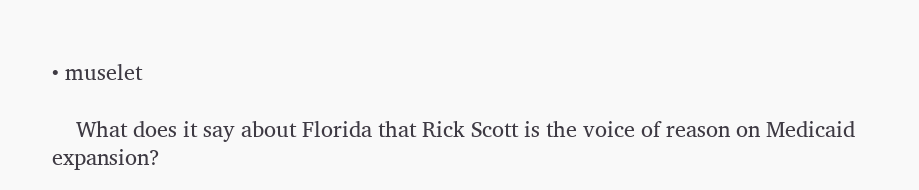• muselet

    What does it say about Florida that Rick Scott is the voice of reason on Medicaid expansion?